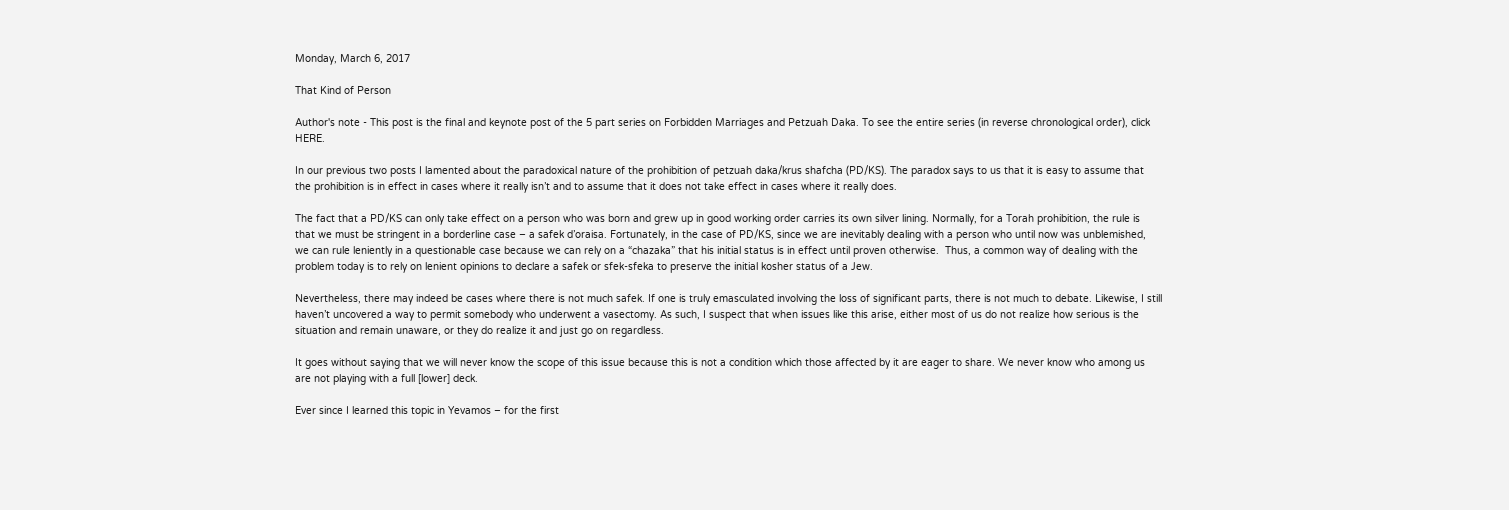Monday, March 6, 2017

That Kind of Person

Author's note - This post is the final and keynote post of the 5 part series on Forbidden Marriages and Petzuah Daka. To see the entire series (in reverse chronological order), click HERE.

In our previous two posts I lamented about the paradoxical nature of the prohibition of petzuah daka/krus shafcha (PD/KS). The paradox says to us that it is easy to assume that the prohibition is in effect in cases where it really isn’t and to assume that it does not take effect in cases where it really does.

The fact that a PD/KS can only take effect on a person who was born and grew up in good working order carries its own silver lining. Normally, for a Torah prohibition, the rule is that we must be stringent in a borderline case – a safek d’oraisa. Fortunately, in the case of PD/KS, since we are inevitably dealing with a person who until now was unblemished, we can rule leniently in a questionable case because we can rely on a “chazaka” that his initial status is in effect until proven otherwise.  Thus, a common way of dealing with the problem today is to rely on lenient opinions to declare a safek or sfek-sfeka to preserve the initial kosher status of a Jew.

Nevertheless, there may indeed be cases where there is not much safek. If one is truly emasculated involving the loss of significant parts, there is not much to debate. Likewise, I still haven’t uncovered a way to permit somebody who underwent a vasectomy. As such, I suspect that when issues like this arise, either most of us do not realize how serious is the situation and remain unaware, or they do realize it and just go on regardless.

It goes without saying that we will never know the scope of this issue because this is not a condition which those affected by it are eager to share. We never know who among us are not playing with a full [lower] deck.

Ever since I learned this topic in Yevamos – for the first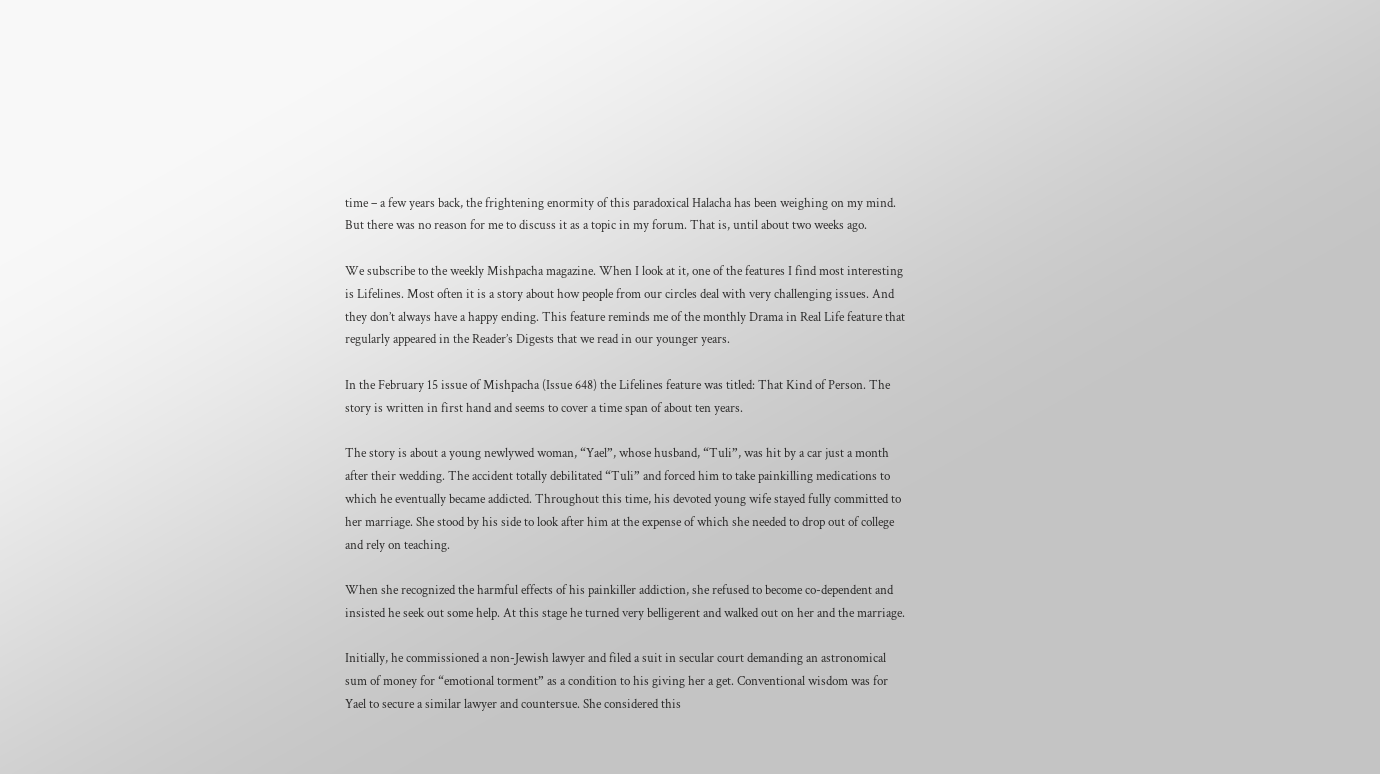time – a few years back, the frightening enormity of this paradoxical Halacha has been weighing on my mind. But there was no reason for me to discuss it as a topic in my forum. That is, until about two weeks ago.

We subscribe to the weekly Mishpacha magazine. When I look at it, one of the features I find most interesting is Lifelines. Most often it is a story about how people from our circles deal with very challenging issues. And they don’t always have a happy ending. This feature reminds me of the monthly Drama in Real Life feature that regularly appeared in the Reader’s Digests that we read in our younger years.

In the February 15 issue of Mishpacha (Issue 648) the Lifelines feature was titled: That Kind of Person. The story is written in first hand and seems to cover a time span of about ten years.

The story is about a young newlywed woman, “Yael”, whose husband, “Tuli”, was hit by a car just a month after their wedding. The accident totally debilitated “Tuli” and forced him to take painkilling medications to which he eventually became addicted. Throughout this time, his devoted young wife stayed fully committed to her marriage. She stood by his side to look after him at the expense of which she needed to drop out of college and rely on teaching.

When she recognized the harmful effects of his painkiller addiction, she refused to become co-dependent and insisted he seek out some help. At this stage he turned very belligerent and walked out on her and the marriage.

Initially, he commissioned a non-Jewish lawyer and filed a suit in secular court demanding an astronomical sum of money for “emotional torment” as a condition to his giving her a get. Conventional wisdom was for Yael to secure a similar lawyer and countersue. She considered this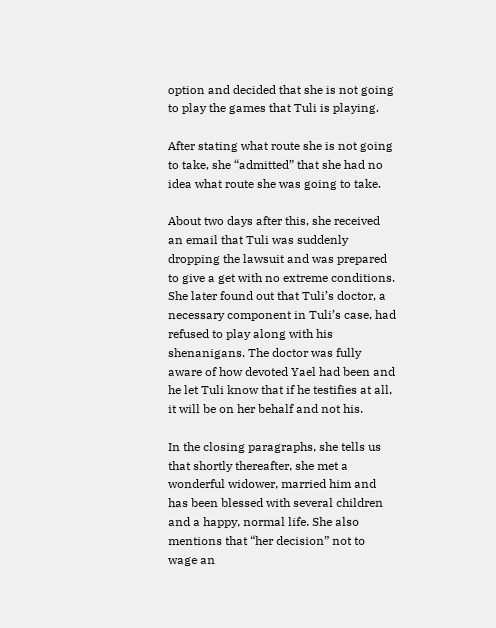option and decided that she is not going to play the games that Tuli is playing.

After stating what route she is not going to take, she “admitted” that she had no idea what route she was going to take.

About two days after this, she received an email that Tuli was suddenly dropping the lawsuit and was prepared to give a get with no extreme conditions. She later found out that Tuli’s doctor, a necessary component in Tuli’s case, had refused to play along with his shenanigans. The doctor was fully aware of how devoted Yael had been and he let Tuli know that if he testifies at all, it will be on her behalf and not his.

In the closing paragraphs, she tells us that shortly thereafter, she met a wonderful widower, married him and has been blessed with several children and a happy, normal life. She also mentions that “her decision” not to wage an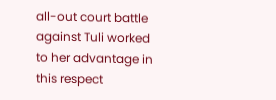all-out court battle against Tuli worked to her advantage in this respect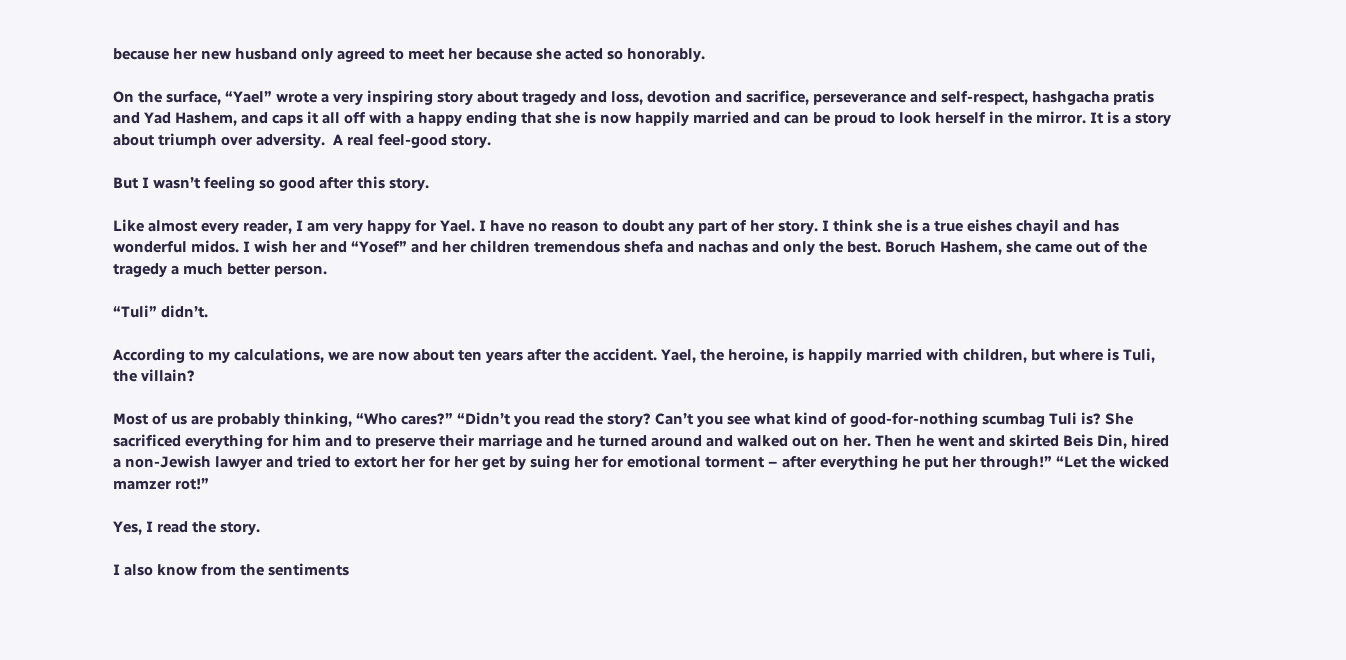because her new husband only agreed to meet her because she acted so honorably.

On the surface, “Yael” wrote a very inspiring story about tragedy and loss, devotion and sacrifice, perseverance and self-respect, hashgacha pratis and Yad Hashem, and caps it all off with a happy ending that she is now happily married and can be proud to look herself in the mirror. It is a story about triumph over adversity.  A real feel-good story.

But I wasn’t feeling so good after this story.

Like almost every reader, I am very happy for Yael. I have no reason to doubt any part of her story. I think she is a true eishes chayil and has wonderful midos. I wish her and “Yosef” and her children tremendous shefa and nachas and only the best. Boruch Hashem, she came out of the tragedy a much better person.

“Tuli” didn’t.

According to my calculations, we are now about ten years after the accident. Yael, the heroine, is happily married with children, but where is Tuli, the villain?

Most of us are probably thinking, “Who cares?” “Didn’t you read the story? Can’t you see what kind of good-for-nothing scumbag Tuli is? She sacrificed everything for him and to preserve their marriage and he turned around and walked out on her. Then he went and skirted Beis Din, hired a non-Jewish lawyer and tried to extort her for her get by suing her for emotional torment – after everything he put her through!” “Let the wicked mamzer rot!”

Yes, I read the story.

I also know from the sentiments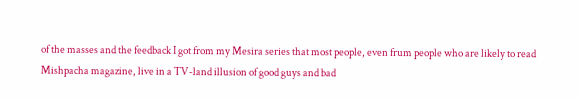of the masses and the feedback I got from my Mesira series that most people, even frum people who are likely to read Mishpacha magazine, live in a TV-land illusion of good guys and bad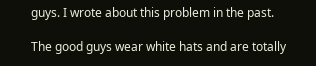guys. I wrote about this problem in the past.

The good guys wear white hats and are totally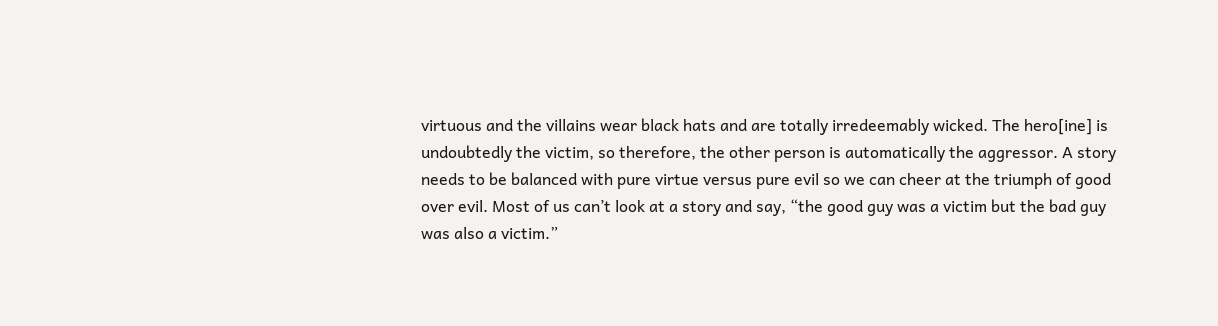virtuous and the villains wear black hats and are totally irredeemably wicked. The hero[ine] is undoubtedly the victim, so therefore, the other person is automatically the aggressor. A story needs to be balanced with pure virtue versus pure evil so we can cheer at the triumph of good over evil. Most of us can’t look at a story and say, “the good guy was a victim but the bad guy was also a victim.”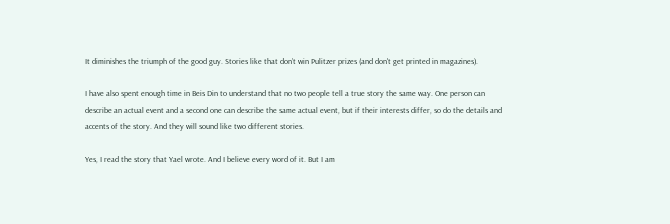It diminishes the triumph of the good guy. Stories like that don’t win Pulitzer prizes (and don't get printed in magazines).

I have also spent enough time in Beis Din to understand that no two people tell a true story the same way. One person can describe an actual event and a second one can describe the same actual event, but if their interests differ, so do the details and accents of the story. And they will sound like two different stories.

Yes, I read the story that Yael wrote. And I believe every word of it. But I am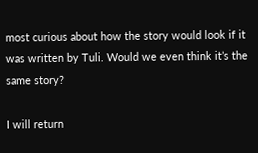most curious about how the story would look if it was written by Tuli. Would we even think it’s the same story?

I will return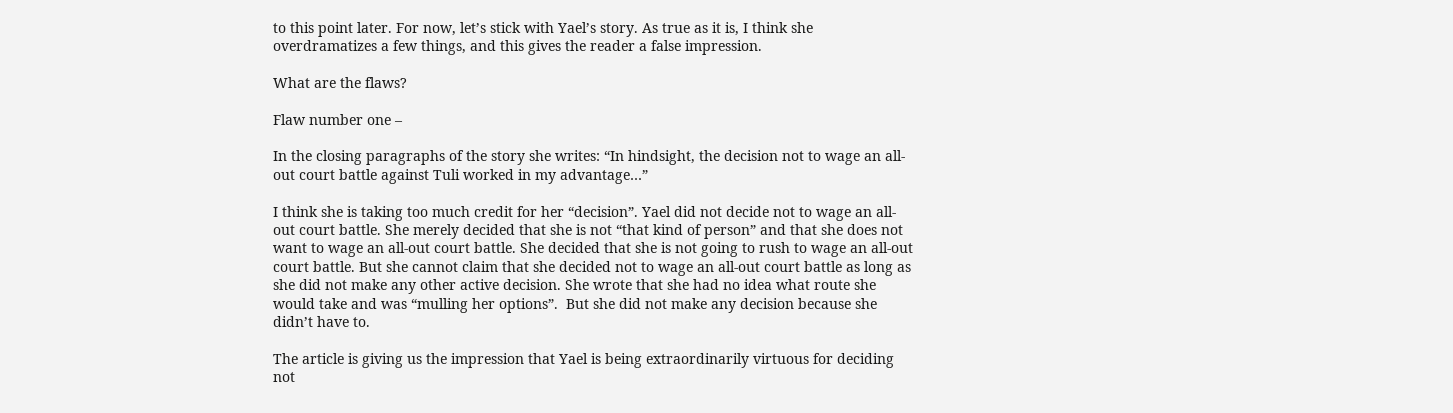to this point later. For now, let’s stick with Yael’s story. As true as it is, I think she overdramatizes a few things, and this gives the reader a false impression.

What are the flaws?

Flaw number one –

In the closing paragraphs of the story she writes: “In hindsight, the decision not to wage an all-out court battle against Tuli worked in my advantage…”

I think she is taking too much credit for her “decision”. Yael did not decide not to wage an all-out court battle. She merely decided that she is not “that kind of person” and that she does not want to wage an all-out court battle. She decided that she is not going to rush to wage an all-out court battle. But she cannot claim that she decided not to wage an all-out court battle as long as she did not make any other active decision. She wrote that she had no idea what route she would take and was “mulling her options”.  But she did not make any decision because she didn’t have to.

The article is giving us the impression that Yael is being extraordinarily virtuous for deciding not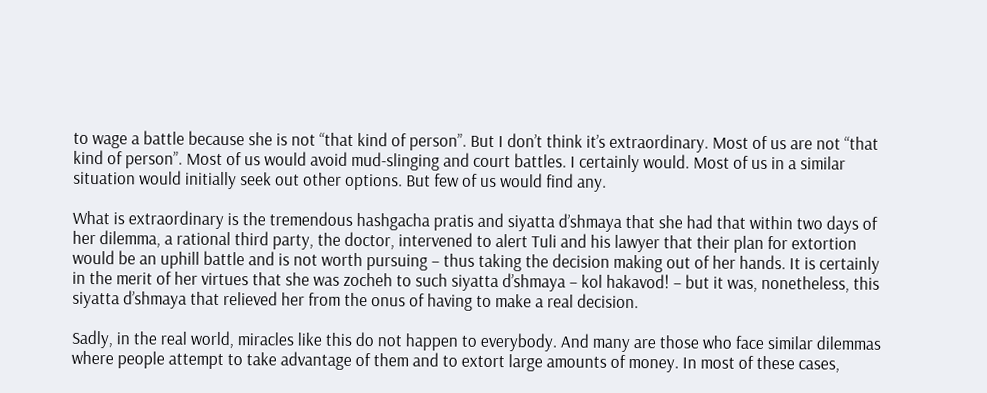to wage a battle because she is not “that kind of person”. But I don’t think it’s extraordinary. Most of us are not “that kind of person”. Most of us would avoid mud-slinging and court battles. I certainly would. Most of us in a similar situation would initially seek out other options. But few of us would find any.

What is extraordinary is the tremendous hashgacha pratis and siyatta d’shmaya that she had that within two days of her dilemma, a rational third party, the doctor, intervened to alert Tuli and his lawyer that their plan for extortion would be an uphill battle and is not worth pursuing – thus taking the decision making out of her hands. It is certainly in the merit of her virtues that she was zocheh to such siyatta d’shmaya – kol hakavod! – but it was, nonetheless, this siyatta d’shmaya that relieved her from the onus of having to make a real decision.

Sadly, in the real world, miracles like this do not happen to everybody. And many are those who face similar dilemmas where people attempt to take advantage of them and to extort large amounts of money. In most of these cases,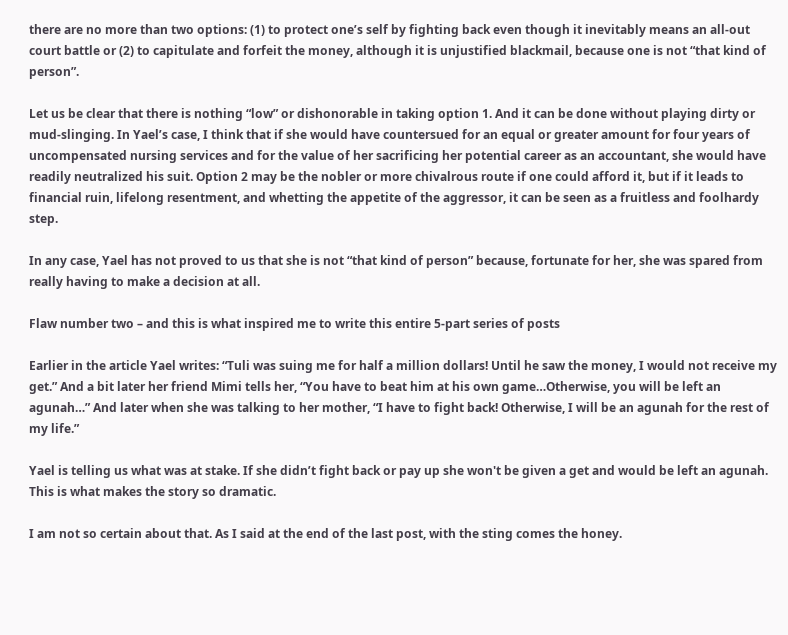there are no more than two options: (1) to protect one’s self by fighting back even though it inevitably means an all-out court battle or (2) to capitulate and forfeit the money, although it is unjustified blackmail, because one is not “that kind of person”.

Let us be clear that there is nothing “low” or dishonorable in taking option 1. And it can be done without playing dirty or mud-slinging. In Yael’s case, I think that if she would have countersued for an equal or greater amount for four years of uncompensated nursing services and for the value of her sacrificing her potential career as an accountant, she would have readily neutralized his suit. Option 2 may be the nobler or more chivalrous route if one could afford it, but if it leads to financial ruin, lifelong resentment, and whetting the appetite of the aggressor, it can be seen as a fruitless and foolhardy step.

In any case, Yael has not proved to us that she is not “that kind of person” because, fortunate for her, she was spared from really having to make a decision at all.

Flaw number two – and this is what inspired me to write this entire 5-part series of posts

Earlier in the article Yael writes: “Tuli was suing me for half a million dollars! Until he saw the money, I would not receive my get.” And a bit later her friend Mimi tells her, “You have to beat him at his own game…Otherwise, you will be left an agunah…” And later when she was talking to her mother, “I have to fight back! Otherwise, I will be an agunah for the rest of my life.”

Yael is telling us what was at stake. If she didn’t fight back or pay up she won't be given a get and would be left an agunah. This is what makes the story so dramatic.

I am not so certain about that. As I said at the end of the last post, with the sting comes the honey.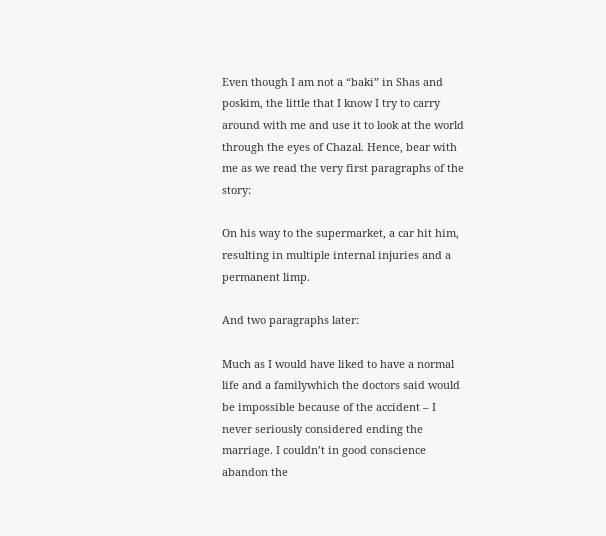Even though I am not a “baki” in Shas and poskim, the little that I know I try to carry around with me and use it to look at the world through the eyes of Chazal. Hence, bear with me as we read the very first paragraphs of the story:

On his way to the supermarket, a car hit him, resulting in multiple internal injuries and a permanent limp.

And two paragraphs later:

Much as I would have liked to have a normal life and a familywhich the doctors said would be impossible because of the accident – I never seriously considered ending the marriage. I couldn’t in good conscience abandon the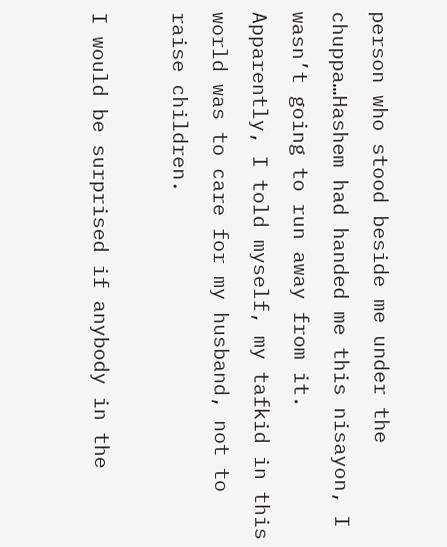person who stood beside me under the chuppa…Hashem had handed me this nisayon, I wasn’t going to run away from it. Apparently, I told myself, my tafkid in this world was to care for my husband, not to raise children.

I would be surprised if anybody in the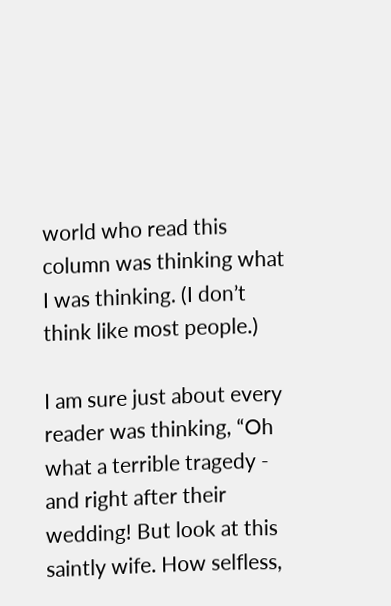world who read this column was thinking what I was thinking. (I don’t think like most people.)

I am sure just about every reader was thinking, “Oh what a terrible tragedy - and right after their wedding! But look at this saintly wife. How selfless,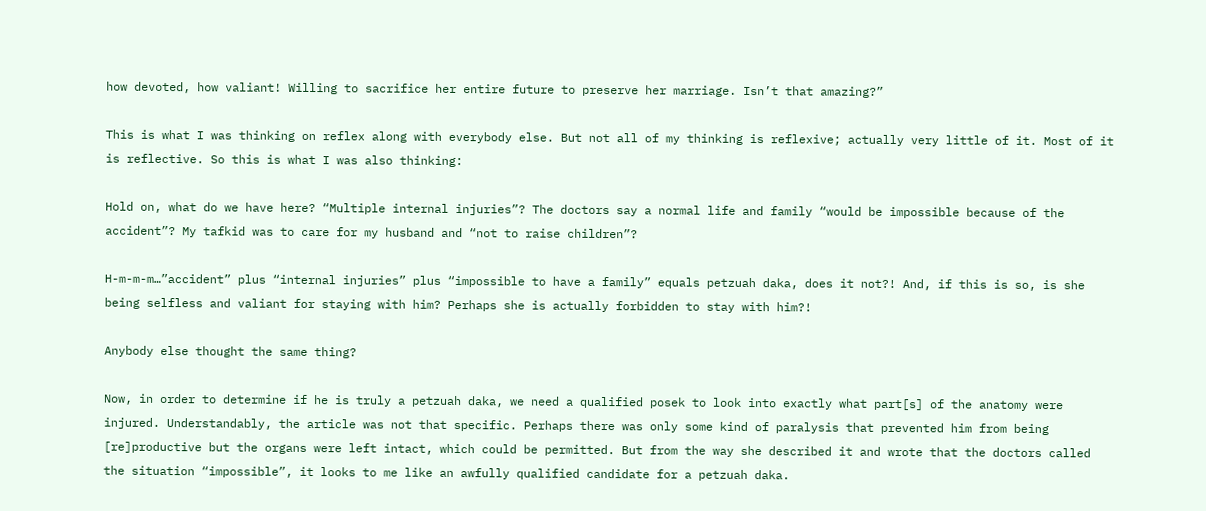how devoted, how valiant! Willing to sacrifice her entire future to preserve her marriage. Isn’t that amazing?”

This is what I was thinking on reflex along with everybody else. But not all of my thinking is reflexive; actually very little of it. Most of it is reflective. So this is what I was also thinking:

Hold on, what do we have here? “Multiple internal injuries”? The doctors say a normal life and family “would be impossible because of the accident”? My tafkid was to care for my husband and “not to raise children”?

H-m-m-m…”accident” plus “internal injuries” plus “impossible to have a family” equals petzuah daka, does it not?! And, if this is so, is she being selfless and valiant for staying with him? Perhaps she is actually forbidden to stay with him?!

Anybody else thought the same thing?

Now, in order to determine if he is truly a petzuah daka, we need a qualified posek to look into exactly what part[s] of the anatomy were injured. Understandably, the article was not that specific. Perhaps there was only some kind of paralysis that prevented him from being [re]productive but the organs were left intact, which could be permitted. But from the way she described it and wrote that the doctors called the situation “impossible”, it looks to me like an awfully qualified candidate for a petzuah daka.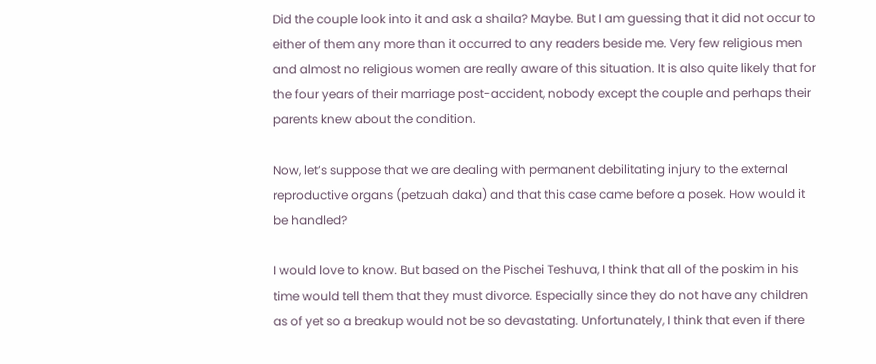Did the couple look into it and ask a shaila? Maybe. But I am guessing that it did not occur to either of them any more than it occurred to any readers beside me. Very few religious men and almost no religious women are really aware of this situation. It is also quite likely that for the four years of their marriage post-accident, nobody except the couple and perhaps their parents knew about the condition.

Now, let’s suppose that we are dealing with permanent debilitating injury to the external reproductive organs (petzuah daka) and that this case came before a posek. How would it be handled?

I would love to know. But based on the Pischei Teshuva, I think that all of the poskim in his time would tell them that they must divorce. Especially since they do not have any children as of yet so a breakup would not be so devastating. Unfortunately, I think that even if there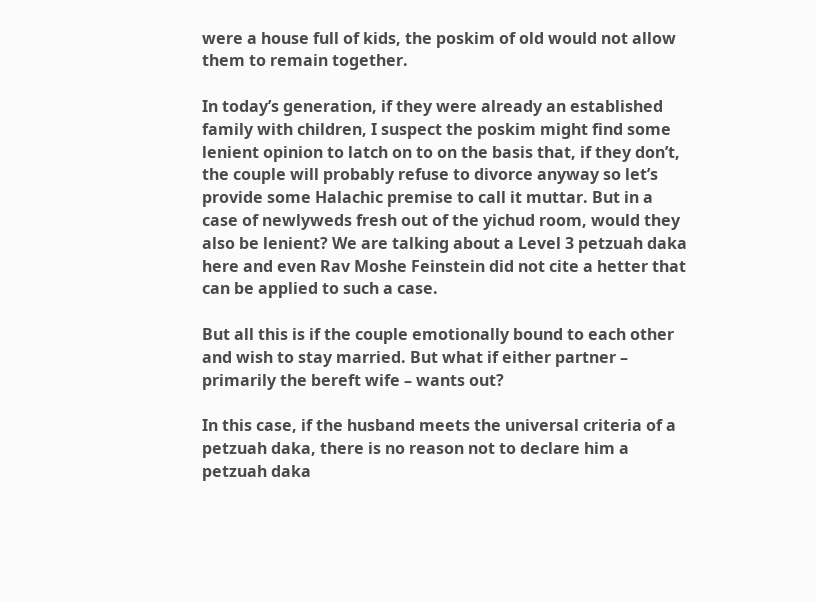were a house full of kids, the poskim of old would not allow them to remain together.

In today’s generation, if they were already an established family with children, I suspect the poskim might find some lenient opinion to latch on to on the basis that, if they don’t, the couple will probably refuse to divorce anyway so let’s provide some Halachic premise to call it muttar. But in a case of newlyweds fresh out of the yichud room, would they also be lenient? We are talking about a Level 3 petzuah daka here and even Rav Moshe Feinstein did not cite a hetter that can be applied to such a case.

But all this is if the couple emotionally bound to each other and wish to stay married. But what if either partner – primarily the bereft wife – wants out?

In this case, if the husband meets the universal criteria of a petzuah daka, there is no reason not to declare him a petzuah daka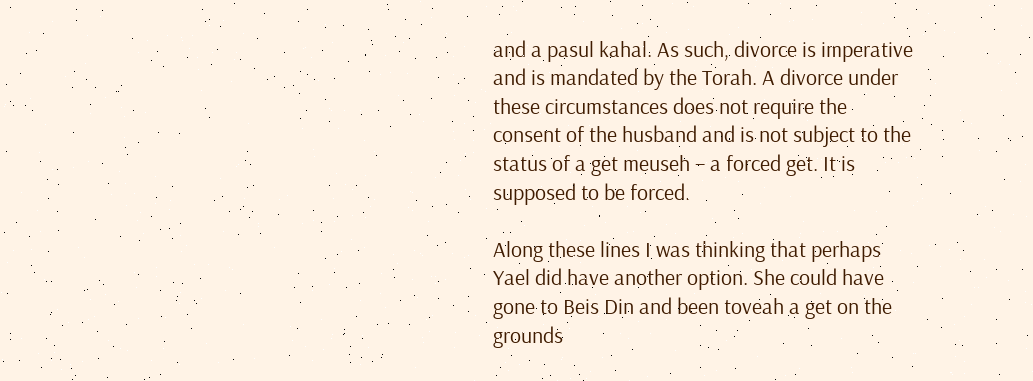and a pasul kahal. As such, divorce is imperative and is mandated by the Torah. A divorce under these circumstances does not require the consent of the husband and is not subject to the status of a get meuseh – a forced get. It is supposed to be forced.

Along these lines I was thinking that perhaps Yael did have another option. She could have gone to Beis Din and been toveah a get on the grounds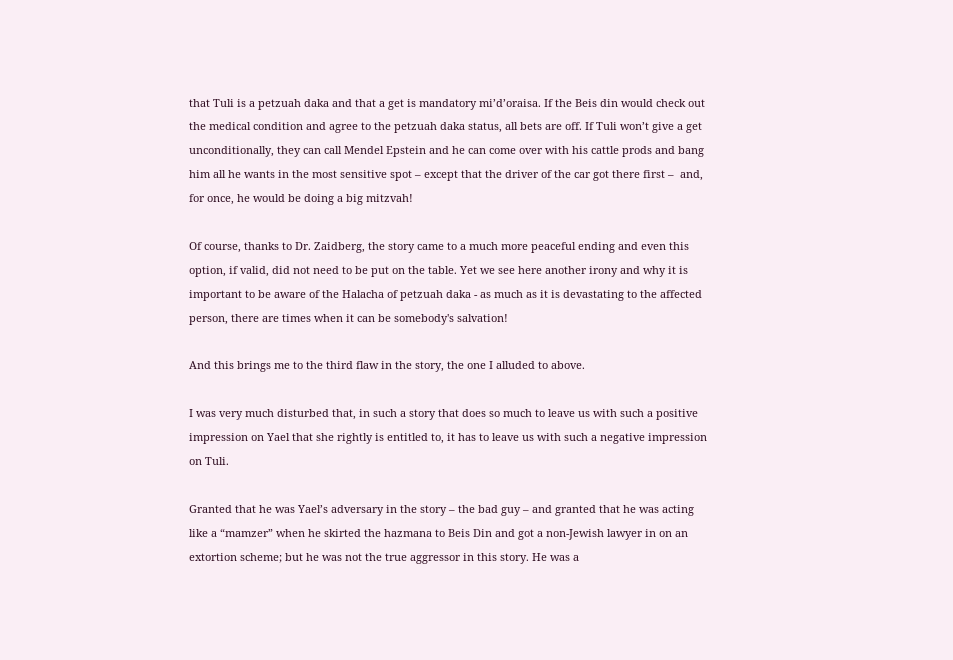that Tuli is a petzuah daka and that a get is mandatory mi’d’oraisa. If the Beis din would check out the medical condition and agree to the petzuah daka status, all bets are off. If Tuli won’t give a get unconditionally, they can call Mendel Epstein and he can come over with his cattle prods and bang him all he wants in the most sensitive spot – except that the driver of the car got there first –  and, for once, he would be doing a big mitzvah!

Of course, thanks to Dr. Zaidberg, the story came to a much more peaceful ending and even this option, if valid, did not need to be put on the table. Yet we see here another irony and why it is important to be aware of the Halacha of petzuah daka - as much as it is devastating to the affected person, there are times when it can be somebody's salvation!

And this brings me to the third flaw in the story, the one I alluded to above.

I was very much disturbed that, in such a story that does so much to leave us with such a positive impression on Yael that she rightly is entitled to, it has to leave us with such a negative impression on Tuli.

Granted that he was Yael’s adversary in the story – the bad guy – and granted that he was acting like a “mamzer” when he skirted the hazmana to Beis Din and got a non-Jewish lawyer in on an extortion scheme; but he was not the true aggressor in this story. He was a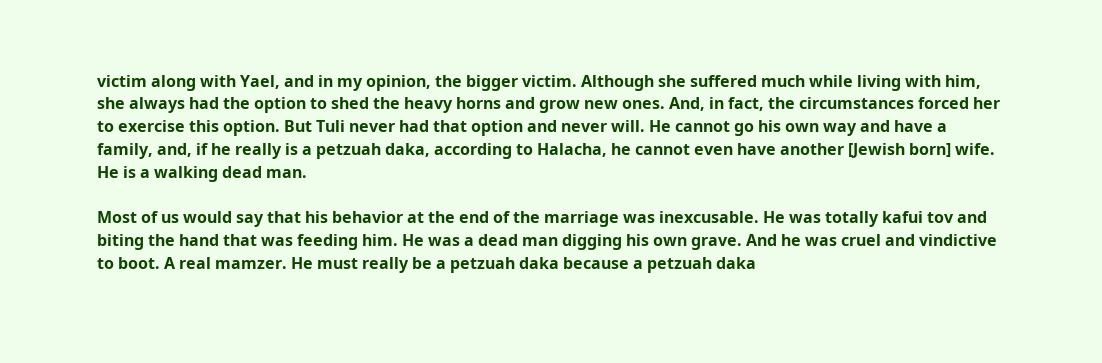victim along with Yael, and in my opinion, the bigger victim. Although she suffered much while living with him, she always had the option to shed the heavy horns and grow new ones. And, in fact, the circumstances forced her to exercise this option. But Tuli never had that option and never will. He cannot go his own way and have a family, and, if he really is a petzuah daka, according to Halacha, he cannot even have another [Jewish born] wife. He is a walking dead man.

Most of us would say that his behavior at the end of the marriage was inexcusable. He was totally kafui tov and biting the hand that was feeding him. He was a dead man digging his own grave. And he was cruel and vindictive to boot. A real mamzer. He must really be a petzuah daka because a petzuah daka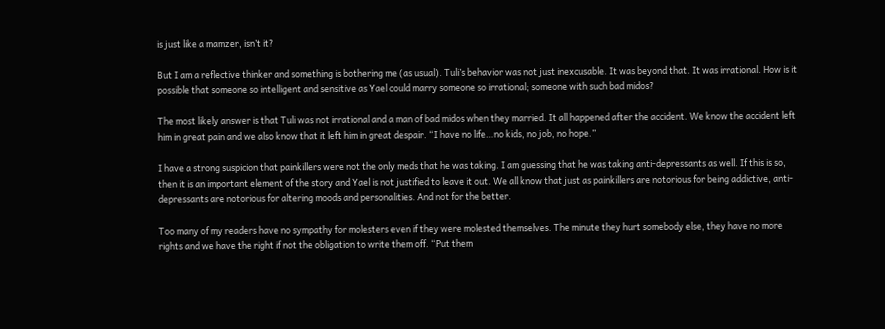is just like a mamzer, isn’t it?

But I am a reflective thinker and something is bothering me (as usual). Tuli’s behavior was not just inexcusable. It was beyond that. It was irrational. How is it possible that someone so intelligent and sensitive as Yael could marry someone so irrational; someone with such bad midos?

The most likely answer is that Tuli was not irrational and a man of bad midos when they married. It all happened after the accident. We know the accident left him in great pain and we also know that it left him in great despair. “I have no life…no kids, no job, no hope.”

I have a strong suspicion that painkillers were not the only meds that he was taking. I am guessing that he was taking anti-depressants as well. If this is so, then it is an important element of the story and Yael is not justified to leave it out. We all know that just as painkillers are notorious for being addictive, anti-depressants are notorious for altering moods and personalities. And not for the better.

Too many of my readers have no sympathy for molesters even if they were molested themselves. The minute they hurt somebody else, they have no more rights and we have the right if not the obligation to write them off. “Put them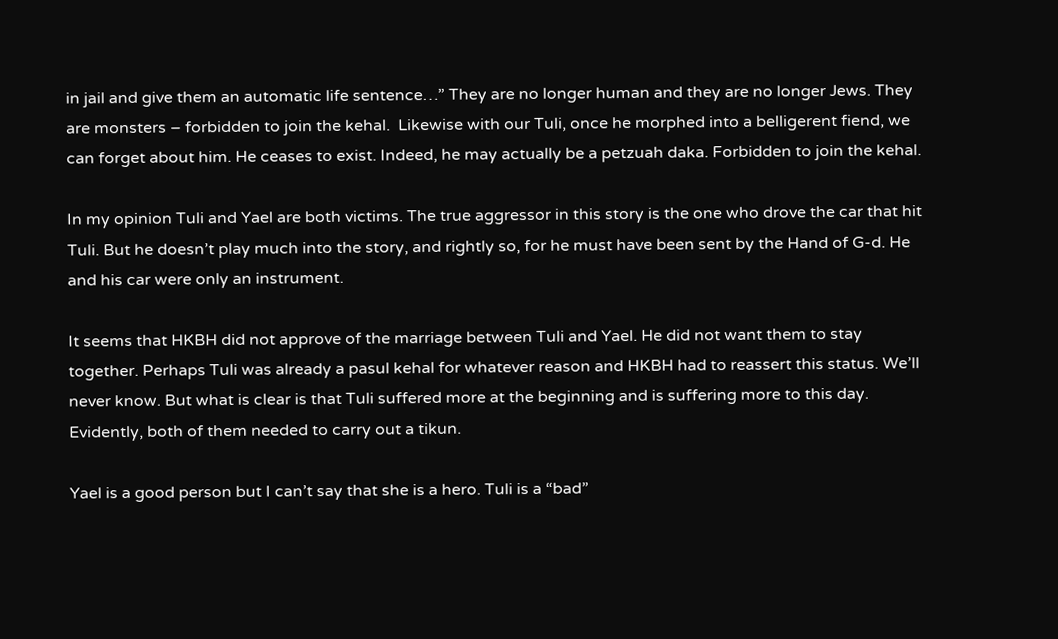in jail and give them an automatic life sentence…” They are no longer human and they are no longer Jews. They are monsters – forbidden to join the kehal.  Likewise with our Tuli, once he morphed into a belligerent fiend, we can forget about him. He ceases to exist. Indeed, he may actually be a petzuah daka. Forbidden to join the kehal.

In my opinion Tuli and Yael are both victims. The true aggressor in this story is the one who drove the car that hit Tuli. But he doesn’t play much into the story, and rightly so, for he must have been sent by the Hand of G-d. He and his car were only an instrument.

It seems that HKBH did not approve of the marriage between Tuli and Yael. He did not want them to stay together. Perhaps Tuli was already a pasul kehal for whatever reason and HKBH had to reassert this status. We’ll never know. But what is clear is that Tuli suffered more at the beginning and is suffering more to this day. Evidently, both of them needed to carry out a tikun.

Yael is a good person but I can’t say that she is a hero. Tuli is a “bad”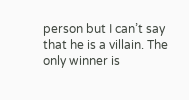person but I can’t say that he is a villain. The only winner is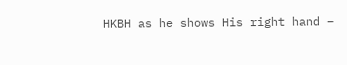HKBH as he shows His right hand –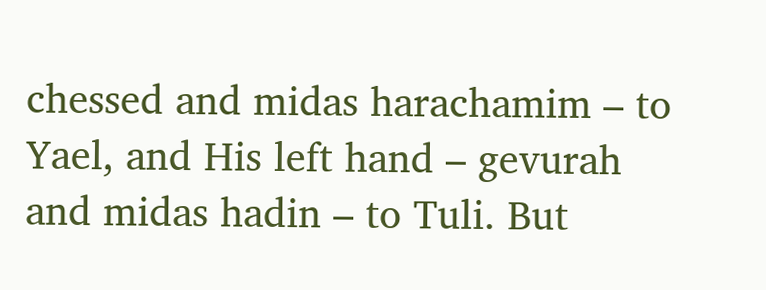chessed and midas harachamim – to Yael, and His left hand – gevurah and midas hadin – to Tuli. But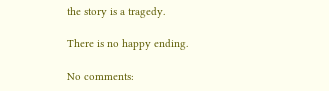the story is a tragedy.

There is no happy ending.

No comments: